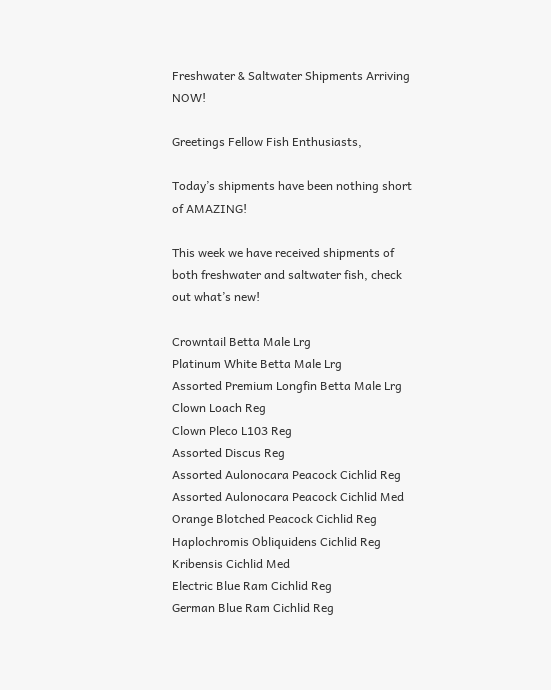Freshwater & Saltwater Shipments Arriving NOW!

Greetings Fellow Fish Enthusiasts,

Today’s shipments have been nothing short of AMAZING!

This week we have received shipments of both freshwater and saltwater fish, check out what’s new!

Crowntail Betta Male Lrg
Platinum White Betta Male Lrg
Assorted Premium Longfin Betta Male Lrg
Clown Loach Reg
Clown Pleco L103 Reg
Assorted Discus Reg
Assorted Aulonocara Peacock Cichlid Reg
Assorted Aulonocara Peacock Cichlid Med
Orange Blotched Peacock Cichlid Reg
Haplochromis Obliquidens Cichlid Reg
Kribensis Cichlid Med
Electric Blue Ram Cichlid Reg
German Blue Ram Cichlid Reg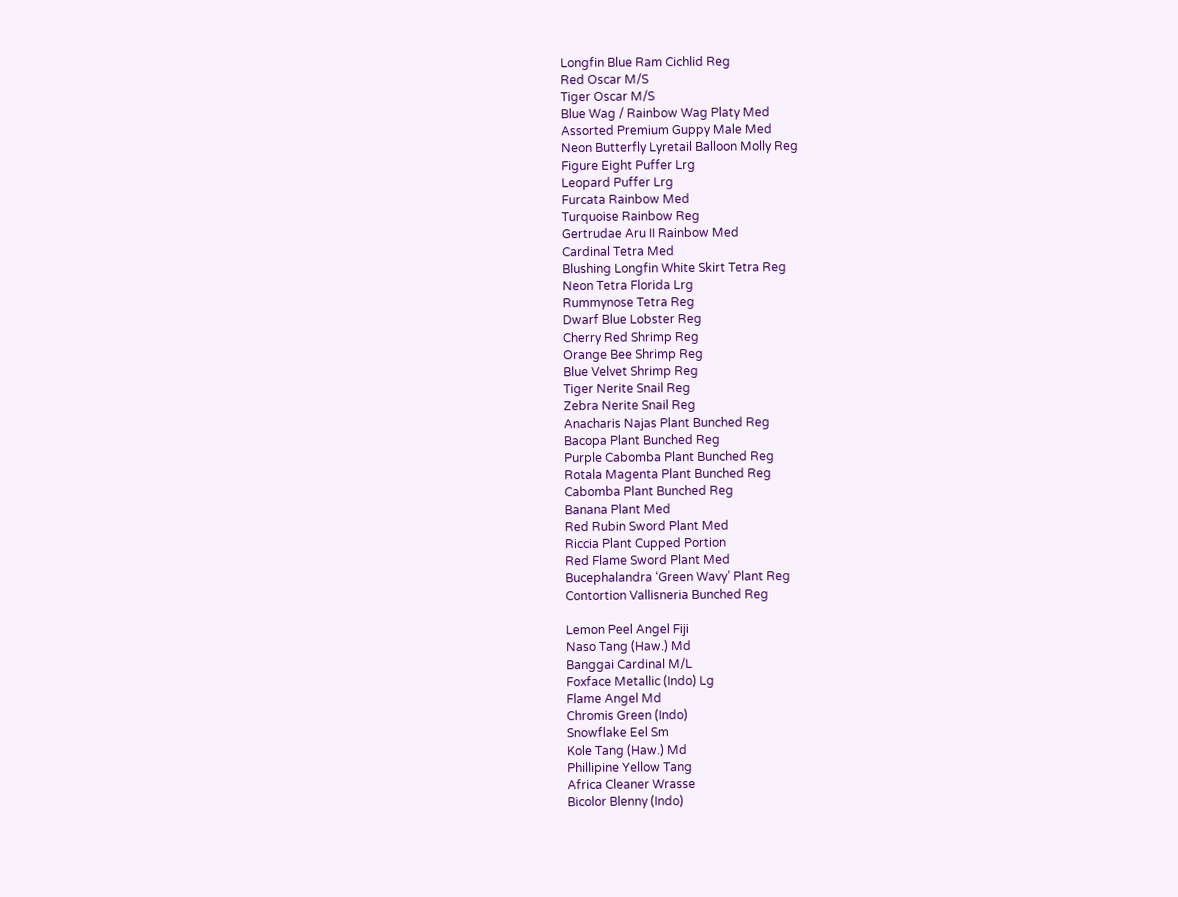Longfin Blue Ram Cichlid Reg
Red Oscar M/S
Tiger Oscar M/S
Blue Wag / Rainbow Wag Platy Med
Assorted Premium Guppy Male Med
Neon Butterfly Lyretail Balloon Molly Reg
Figure Eight Puffer Lrg
Leopard Puffer Lrg
Furcata Rainbow Med
Turquoise Rainbow Reg
Gertrudae Aru II Rainbow Med
Cardinal Tetra Med
Blushing Longfin White Skirt Tetra Reg
Neon Tetra Florida Lrg
Rummynose Tetra Reg
Dwarf Blue Lobster Reg
Cherry Red Shrimp Reg
Orange Bee Shrimp Reg
Blue Velvet Shrimp Reg
Tiger Nerite Snail Reg
Zebra Nerite Snail Reg
Anacharis Najas Plant Bunched Reg
Bacopa Plant Bunched Reg
Purple Cabomba Plant Bunched Reg
Rotala Magenta Plant Bunched Reg
Cabomba Plant Bunched Reg
Banana Plant Med
Red Rubin Sword Plant Med
Riccia Plant Cupped Portion
Red Flame Sword Plant Med
Bucephalandra ‘Green Wavy’ Plant Reg
Contortion Vallisneria Bunched Reg

Lemon Peel Angel Fiji
Naso Tang (Haw.) Md
Banggai Cardinal M/L
Foxface Metallic (Indo) Lg
Flame Angel Md
Chromis Green (Indo)
Snowflake Eel Sm
Kole Tang (Haw.) Md
Phillipine Yellow Tang
Africa Cleaner Wrasse
Bicolor Blenny (Indo)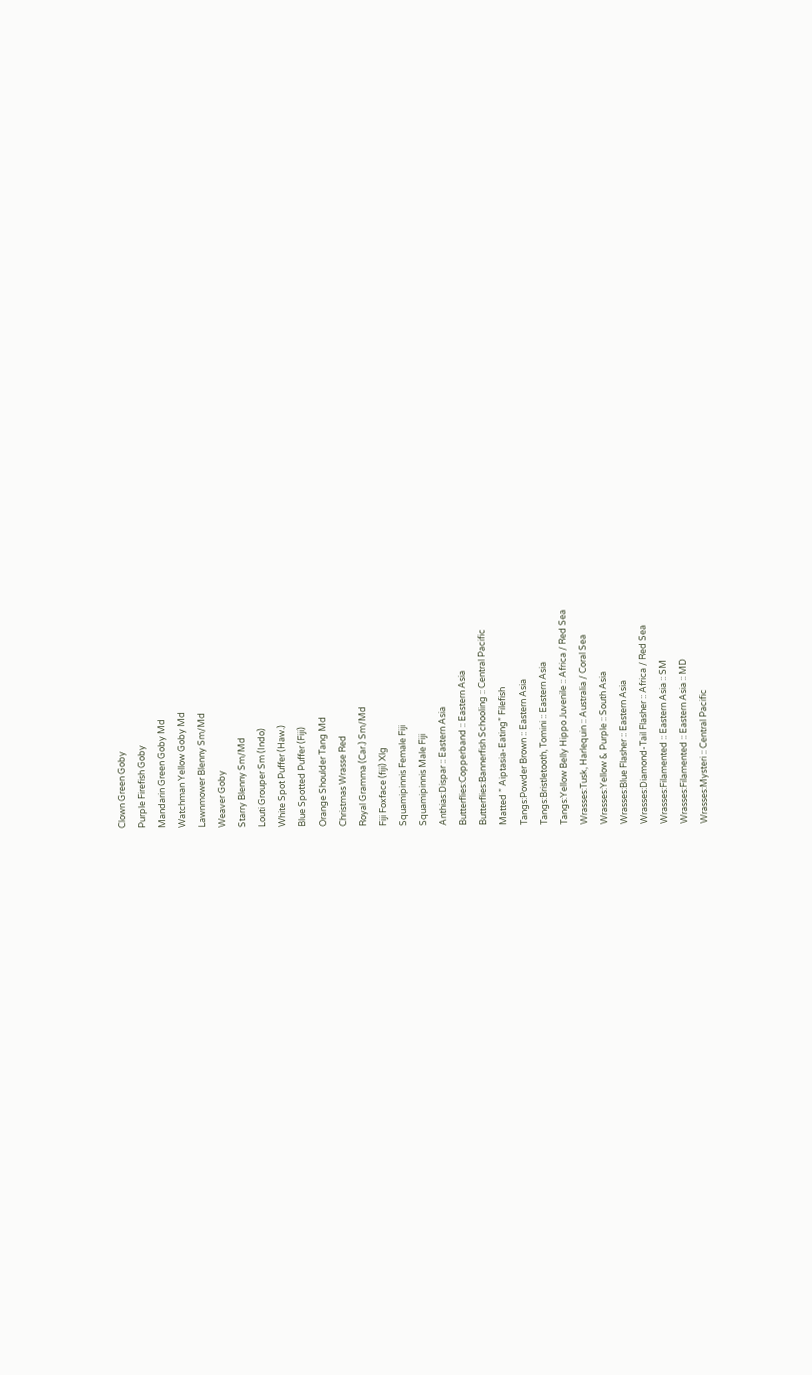Clown Green Goby
Purple Firefish Goby
Mandarin Green Goby Md
Watchman Yellow Goby Md
Lawnmower Blenny Sm/Md
Weaver Goby
Starry Blenny Sm/Md
Louti Grouper Sm (Indo)
White Spot Puffer (Haw.)
Blue Spotted Puffer (Fiji)
Orange Shoulder Tang Md
Christmas Wrasse Red
Royal Gramma (Car.) Sm/Md
Fiji Foxface (fiji) Xlg
Squamipinnis Female Fiji
Squamipinnis Male Fiji
Anthias:Dispar :: Eastern Asia
Butterflies:Copperband :: Eastern Asia
Butterflies:Bannerfish Schooling :: Central Pacific
Matted ” Aiptasia-Eating” Filefish
Tangs:Powder Brown :: Eastern Asia
Tangs:Bristletooth, Tomini :: Eastern Asia
Tangs:Yellow Belly Hippo Juvenile :: Africa / Red Sea
Wrasses:Tusk, Harlequin :: Australia / Coral Sea
Wrasses:Yellow & Purple :: South Asia
Wrasses:Blue Flasher :: Eastern Asia
Wrasses:Diamond-Tail Flasher :: Africa / Red Sea
Wrasses:Filamented :: Eastern Asia :: SM
Wrasses:Filamented :: Eastern Asia :: MD
Wrasses:Mysteri :: Central Pacific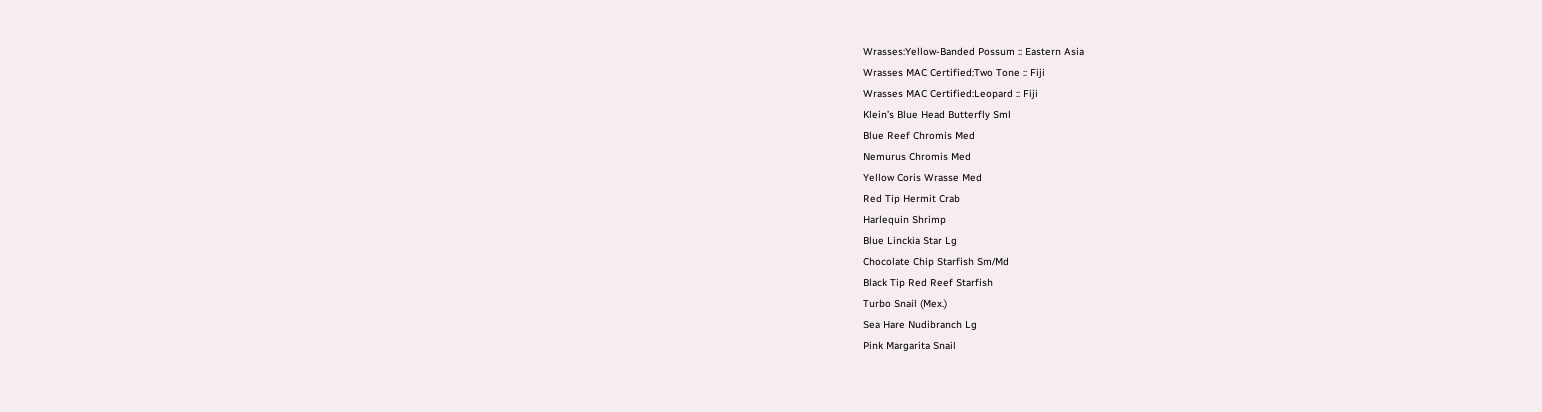Wrasses:Yellow-Banded Possum :: Eastern Asia
Wrasses MAC Certified:Two Tone :: Fiji
Wrasses MAC Certified:Leopard :: Fiji
Klein’s Blue Head Butterfly Sml
Blue Reef Chromis Med
Nemurus Chromis Med
Yellow Coris Wrasse Med
Red Tip Hermit Crab
Harlequin Shrimp
Blue Linckia Star Lg
Chocolate Chip Starfish Sm/Md
Black Tip Red Reef Starfish
Turbo Snail (Mex.)
Sea Hare Nudibranch Lg
Pink Margarita Snail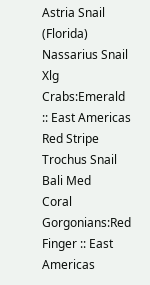Astria Snail (Florida)
Nassarius Snail Xlg
Crabs:Emerald :: East Americas
Red Stripe Trochus Snail Bali Med
Coral Gorgonians:Red Finger :: East Americas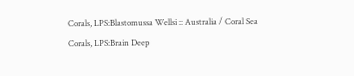Corals, LPS:Blastomussa Wellsi :: Australia / Coral Sea
Corals, LPS:Brain Deep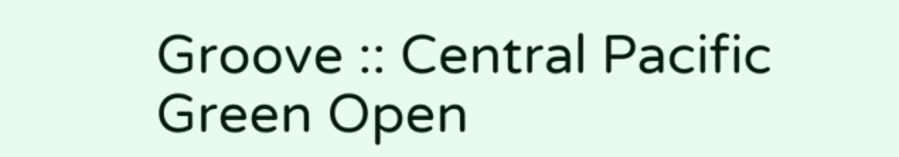Groove :: Central Pacific
Green Open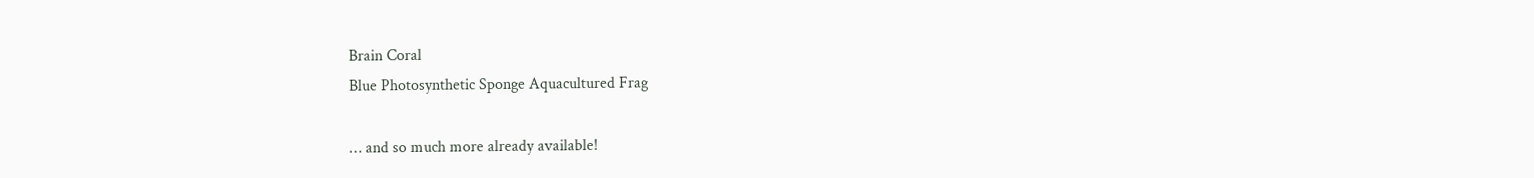Brain Coral
Blue Photosynthetic Sponge Aquacultured Frag

… and so much more already available!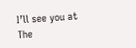I’ll see you at The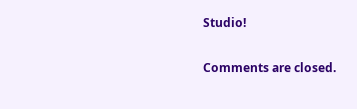Studio!

Comments are closed.